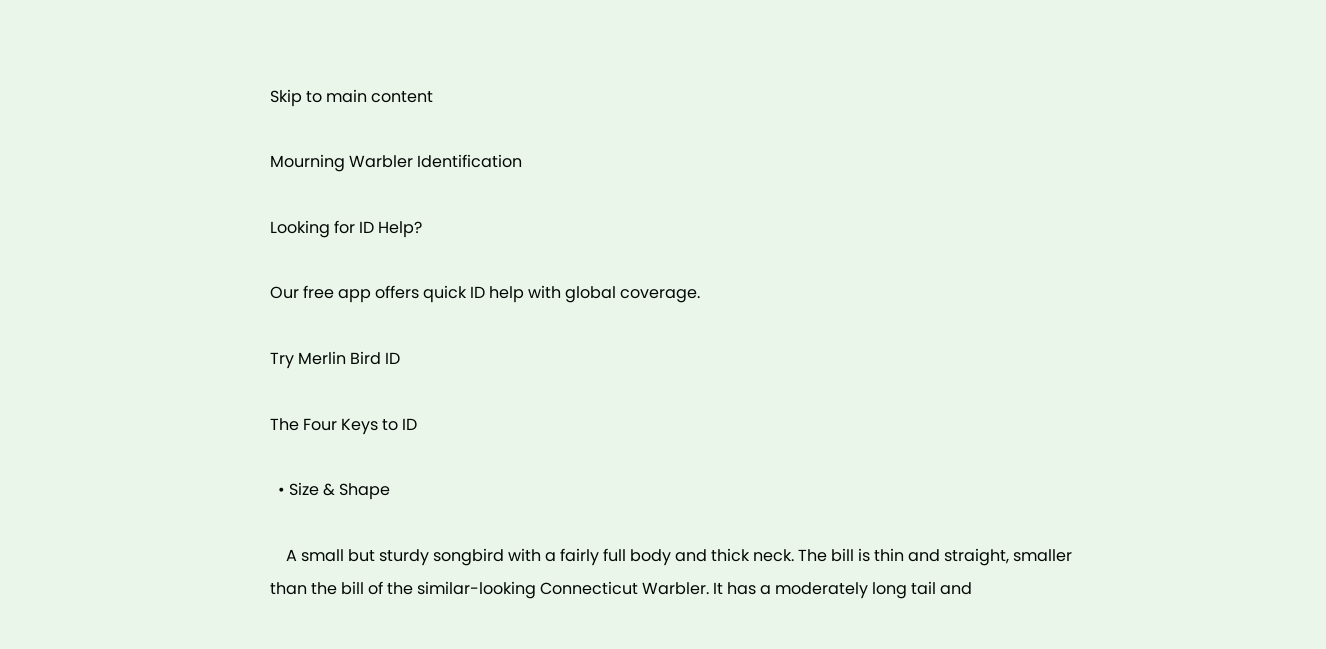Skip to main content

Mourning Warbler Identification

Looking for ID Help?

Our free app offers quick ID help with global coverage.

Try Merlin Bird ID

The Four Keys to ID

  • Size & Shape

    A small but sturdy songbird with a fairly full body and thick neck. The bill is thin and straight, smaller than the bill of the similar-looking Connecticut Warbler. It has a moderately long tail and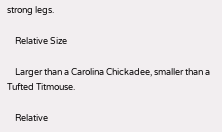strong legs.

    Relative Size

    Larger than a Carolina Chickadee, smaller than a Tufted Titmouse.

    Relative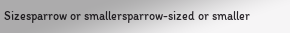Sizesparrow or smallersparrow-sized or smaller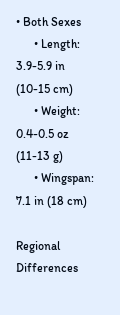• Both Sexes
      • Length: 3.9-5.9 in (10-15 cm)
      • Weight: 0.4-0.5 oz (11-13 g)
      • Wingspan: 7.1 in (18 cm)

Regional Differences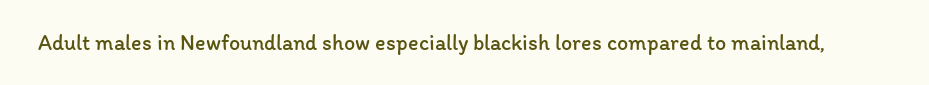Adult males in Newfoundland show especially blackish lores compared to mainland,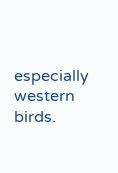especially western birds.